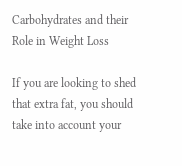Carbohydrates and their Role in Weight Loss

If you are looking to shed that extra fat, you should take into account your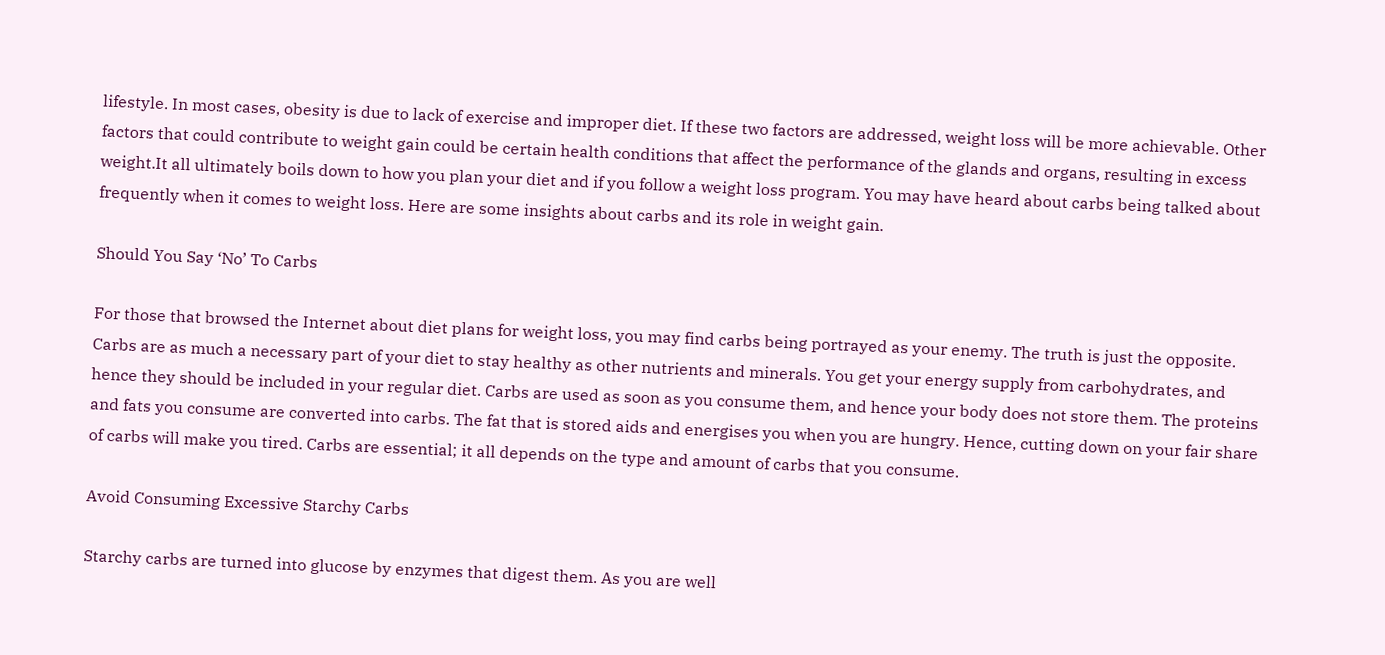lifestyle. In most cases, obesity is due to lack of exercise and improper diet. If these two factors are addressed, weight loss will be more achievable. Other factors that could contribute to weight gain could be certain health conditions that affect the performance of the glands and organs, resulting in excess weight.It all ultimately boils down to how you plan your diet and if you follow a weight loss program. You may have heard about carbs being talked about frequently when it comes to weight loss. Here are some insights about carbs and its role in weight gain.

Should You Say ‘No’ To Carbs

For those that browsed the Internet about diet plans for weight loss, you may find carbs being portrayed as your enemy. The truth is just the opposite. Carbs are as much a necessary part of your diet to stay healthy as other nutrients and minerals. You get your energy supply from carbohydrates, and hence they should be included in your regular diet. Carbs are used as soon as you consume them, and hence your body does not store them. The proteins and fats you consume are converted into carbs. The fat that is stored aids and energises you when you are hungry. Hence, cutting down on your fair share of carbs will make you tired. Carbs are essential; it all depends on the type and amount of carbs that you consume.

Avoid Consuming Excessive Starchy Carbs

Starchy carbs are turned into glucose by enzymes that digest them. As you are well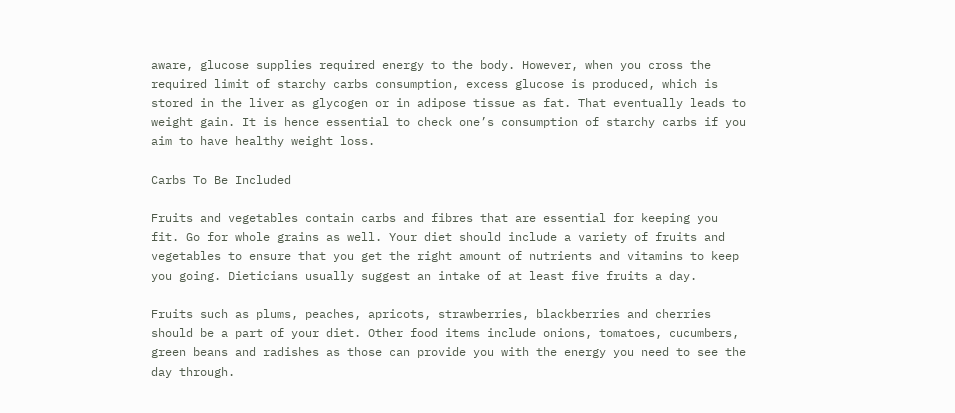aware, glucose supplies required energy to the body. However, when you cross the required limit of starchy carbs consumption, excess glucose is produced, which is stored in the liver as glycogen or in adipose tissue as fat. That eventually leads to weight gain. It is hence essential to check one’s consumption of starchy carbs if you aim to have healthy weight loss.

Carbs To Be Included

Fruits and vegetables contain carbs and fibres that are essential for keeping you fit. Go for whole grains as well. Your diet should include a variety of fruits and vegetables to ensure that you get the right amount of nutrients and vitamins to keep you going. Dieticians usually suggest an intake of at least five fruits a day.

Fruits such as plums, peaches, apricots, strawberries, blackberries and cherries should be a part of your diet. Other food items include onions, tomatoes, cucumbers, green beans and radishes as those can provide you with the energy you need to see the day through.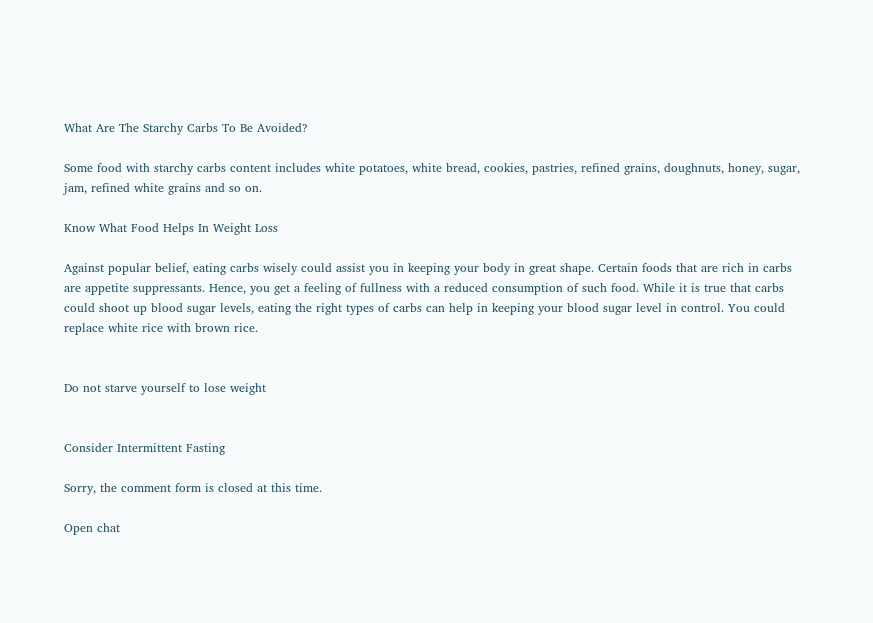What Are The Starchy Carbs To Be Avoided?

Some food with starchy carbs content includes white potatoes, white bread, cookies, pastries, refined grains, doughnuts, honey, sugar, jam, refined white grains and so on.

Know What Food Helps In Weight Loss

Against popular belief, eating carbs wisely could assist you in keeping your body in great shape. Certain foods that are rich in carbs are appetite suppressants. Hence, you get a feeling of fullness with a reduced consumption of such food. While it is true that carbs could shoot up blood sugar levels, eating the right types of carbs can help in keeping your blood sugar level in control. You could replace white rice with brown rice.


Do not starve yourself to lose weight


Consider Intermittent Fasting

Sorry, the comment form is closed at this time.

Open chat